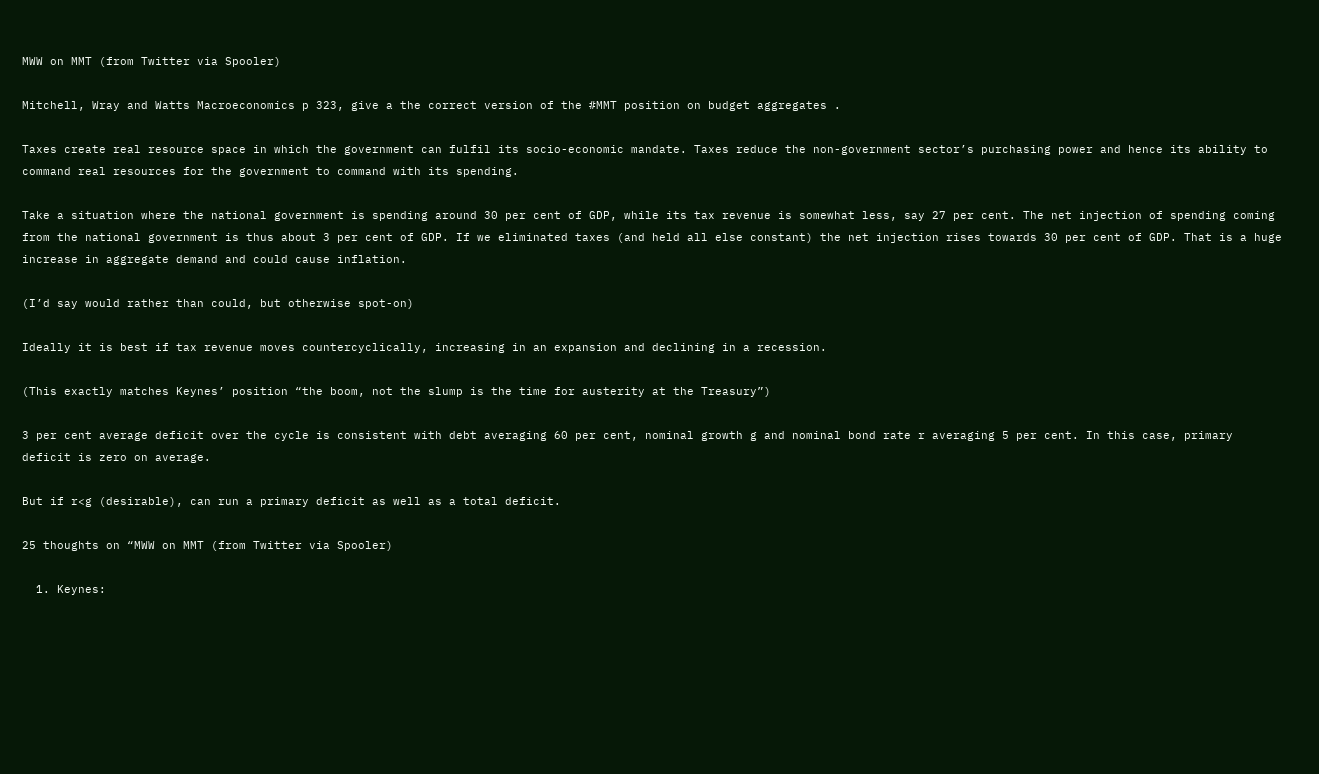MWW on MMT (from Twitter via Spooler)

Mitchell, Wray and Watts Macroeconomics p 323, give a the correct version of the #MMT position on budget aggregates .

Taxes create real resource space in which the government can fulfil its socio-economic mandate. Taxes reduce the non-government sector’s purchasing power and hence its ability to command real resources for the government to command with its spending.

Take a situation where the national government is spending around 30 per cent of GDP, while its tax revenue is somewhat less, say 27 per cent. The net injection of spending coming from the national government is thus about 3 per cent of GDP. If we eliminated taxes (and held all else constant) the net injection rises towards 30 per cent of GDP. That is a huge increase in aggregate demand and could cause inflation.

(I’d say would rather than could, but otherwise spot-on)

Ideally it is best if tax revenue moves countercyclically, increasing in an expansion and declining in a recession.

(This exactly matches Keynes’ position “the boom, not the slump is the time for austerity at the Treasury”)

3 per cent average deficit over the cycle is consistent with debt averaging 60 per cent, nominal growth g and nominal bond rate r averaging 5 per cent. In this case, primary deficit is zero on average.

But if r<g (desirable), can run a primary deficit as well as a total deficit.

25 thoughts on “MWW on MMT (from Twitter via Spooler)

  1. Keynes: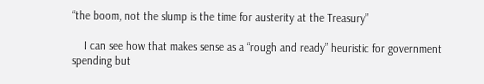“the boom, not the slump is the time for austerity at the Treasury”

    I can see how that makes sense as a “rough and ready” heuristic for government spending but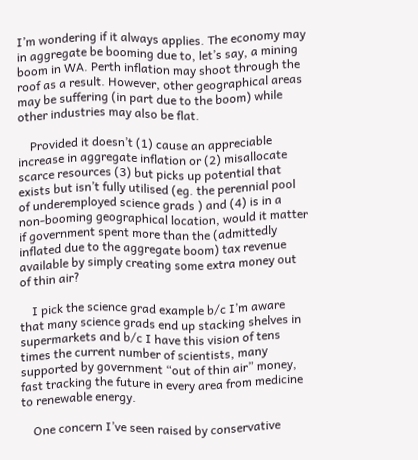I’m wondering if it always applies. The economy may in aggregate be booming due to, let’s say, a mining boom in WA. Perth inflation may shoot through the roof as a result. However, other geographical areas may be suffering (in part due to the boom) while other industries may also be flat.

    Provided it doesn’t (1) cause an appreciable increase in aggregate inflation or (2) misallocate scarce resources (3) but picks up potential that exists but isn’t fully utilised (eg. the perennial pool of underemployed science grads ) and (4) is in a non-booming geographical location, would it matter if government spent more than the (admittedly inflated due to the aggregate boom) tax revenue available by simply creating some extra money out of thin air?

    I pick the science grad example b/c I’m aware that many science grads end up stacking shelves in supermarkets and b/c I have this vision of tens times the current number of scientists, many supported by government “out of thin air” money, fast tracking the future in every area from medicine to renewable energy.

    One concern I’ve seen raised by conservative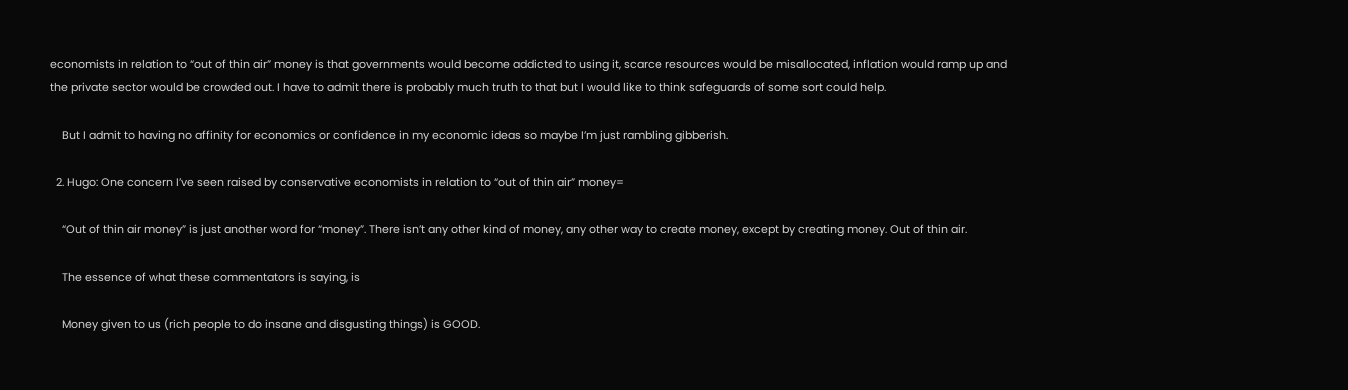economists in relation to “out of thin air” money is that governments would become addicted to using it, scarce resources would be misallocated, inflation would ramp up and the private sector would be crowded out. I have to admit there is probably much truth to that but I would like to think safeguards of some sort could help.

    But I admit to having no affinity for economics or confidence in my economic ideas so maybe I’m just rambling gibberish.

  2. Hugo: One concern I’ve seen raised by conservative economists in relation to “out of thin air” money=

    “Out of thin air money” is just another word for “money”. There isn’t any other kind of money, any other way to create money, except by creating money. Out of thin air.

    The essence of what these commentators is saying, is

    Money given to us (rich people to do insane and disgusting things) is GOOD.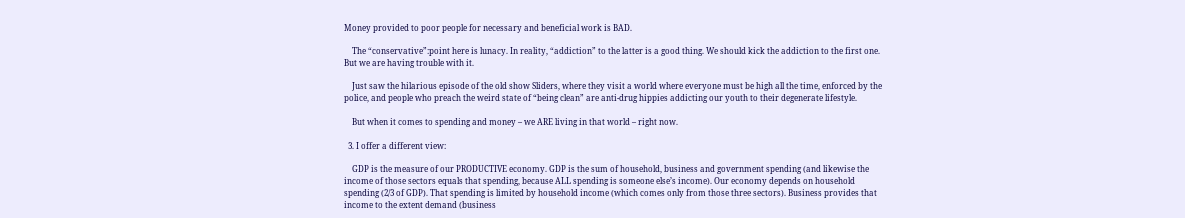Money provided to poor people for necessary and beneficial work is BAD.

    The “conservative”:point here is lunacy. In reality, “addiction” to the latter is a good thing. We should kick the addiction to the first one. But we are having trouble with it.

    Just saw the hilarious episode of the old show Sliders, where they visit a world where everyone must be high all the time, enforced by the police, and people who preach the weird state of “being clean” are anti-drug hippies addicting our youth to their degenerate lifestyle.

    But when it comes to spending and money – we ARE living in that world – right now.

  3. I offer a different view:

    GDP is the measure of our PRODUCTIVE economy. GDP is the sum of household, business and government spending (and likewise the income of those sectors equals that spending, because ALL spending is someone else’s income). Our economy depends on household spending (2/3 of GDP). That spending is limited by household income (which comes only from those three sectors). Business provides that income to the extent demand (business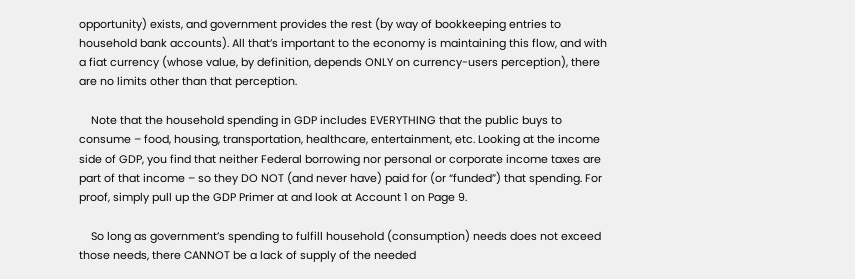opportunity) exists, and government provides the rest (by way of bookkeeping entries to household bank accounts). All that’s important to the economy is maintaining this flow, and with a fiat currency (whose value, by definition, depends ONLY on currency-users perception), there are no limits other than that perception.

    Note that the household spending in GDP includes EVERYTHING that the public buys to consume – food, housing, transportation, healthcare, entertainment, etc. Looking at the income side of GDP, you find that neither Federal borrowing nor personal or corporate income taxes are part of that income – so they DO NOT (and never have) paid for (or “funded”) that spending. For proof, simply pull up the GDP Primer at and look at Account 1 on Page 9.

    So long as government’s spending to fulfill household (consumption) needs does not exceed those needs, there CANNOT be a lack of supply of the needed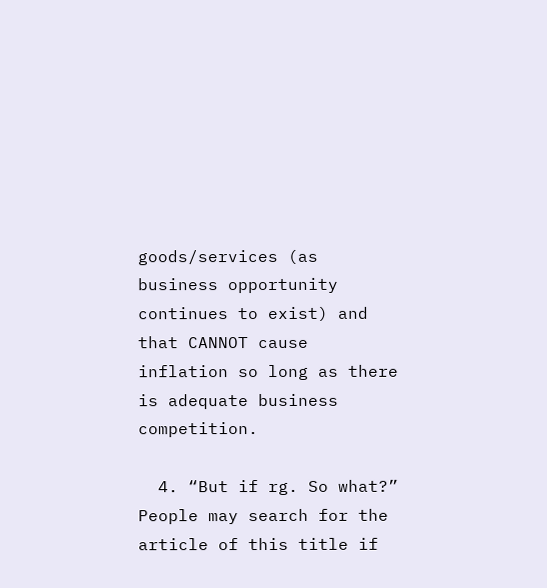goods/services (as business opportunity continues to exist) and that CANNOT cause inflation so long as there is adequate business competition.

  4. “But if rg. So what?” People may search for the article of this title if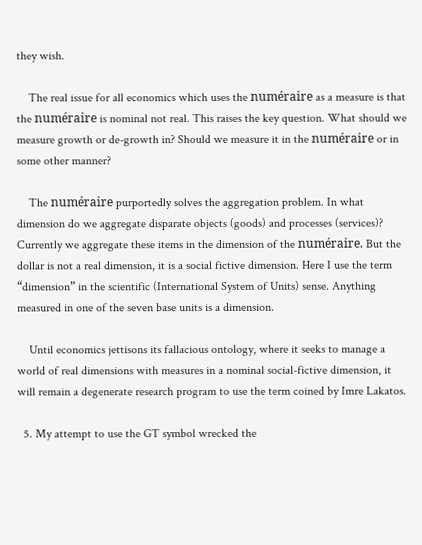they wish.

    The real issue for all economics which uses the numéraire as a measure is that the numéraire is nominal not real. This raises the key question. What should we measure growth or de-growth in? Should we measure it in the numéraire or in some other manner?

    The numéraire purportedly solves the aggregation problem. In what dimension do we aggregate disparate objects (goods) and processes (services)? Currently we aggregate these items in the dimension of the numéraire. But the dollar is not a real dimension, it is a social fictive dimension. Here I use the term “dimension” in the scientific (International System of Units) sense. Anything measured in one of the seven base units is a dimension.

    Until economics jettisons its fallacious ontology, where it seeks to manage a world of real dimensions with measures in a nominal social-fictive dimension, it will remain a degenerate research program to use the term coined by Imre Lakatos.

  5. My attempt to use the GT symbol wrecked the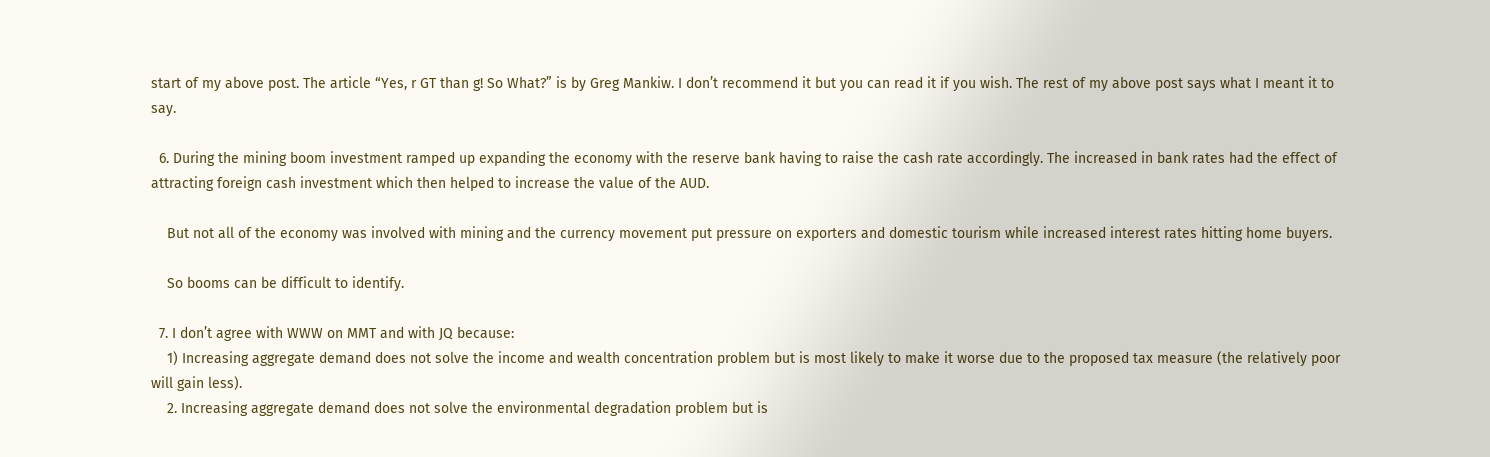start of my above post. The article “Yes, r GT than g! So What?” is by Greg Mankiw. I don’t recommend it but you can read it if you wish. The rest of my above post says what I meant it to say.

  6. During the mining boom investment ramped up expanding the economy with the reserve bank having to raise the cash rate accordingly. The increased in bank rates had the effect of attracting foreign cash investment which then helped to increase the value of the AUD.

    But not all of the economy was involved with mining and the currency movement put pressure on exporters and domestic tourism while increased interest rates hitting home buyers.

    So booms can be difficult to identify.

  7. I don’t agree with WWW on MMT and with JQ because:
    1) Increasing aggregate demand does not solve the income and wealth concentration problem but is most likely to make it worse due to the proposed tax measure (the relatively poor will gain less).
    2. Increasing aggregate demand does not solve the environmental degradation problem but is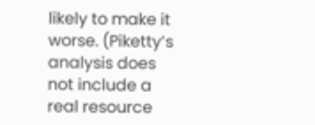likely to make it worse. (Piketty’s analysis does not include a real resource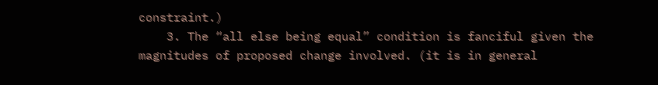constraint.)
    3. The “all else being equal” condition is fanciful given the magnitudes of proposed change involved. (it is in general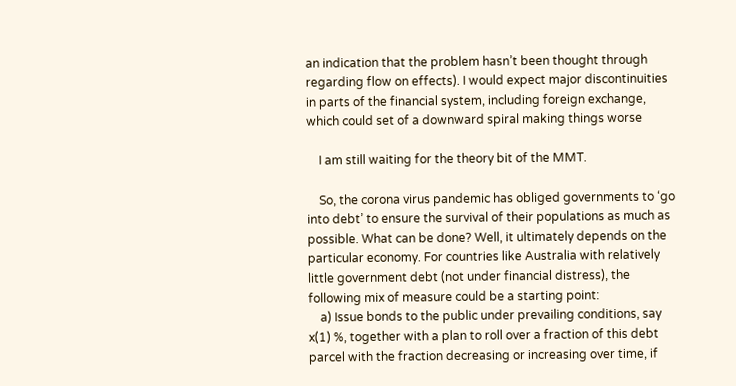an indication that the problem hasn’t been thought through regarding flow on effects). I would expect major discontinuities in parts of the financial system, including foreign exchange, which could set of a downward spiral making things worse

    I am still waiting for the theory bit of the MMT.

    So, the corona virus pandemic has obliged governments to ‘go into debt’ to ensure the survival of their populations as much as possible. What can be done? Well, it ultimately depends on the particular economy. For countries like Australia with relatively little government debt (not under financial distress), the following mix of measure could be a starting point:
    a) Issue bonds to the public under prevailing conditions, say x(1) %, together with a plan to roll over a fraction of this debt parcel with the fraction decreasing or increasing over time, if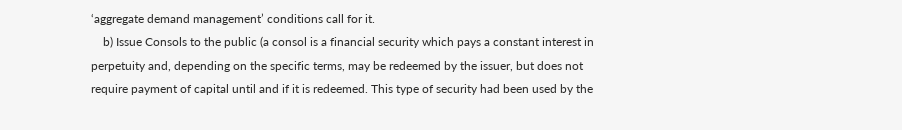‘aggregate demand management’ conditions call for it.
    b) Issue Consols to the public (a consol is a financial security which pays a constant interest in perpetuity and, depending on the specific terms, may be redeemed by the issuer, but does not require payment of capital until and if it is redeemed. This type of security had been used by the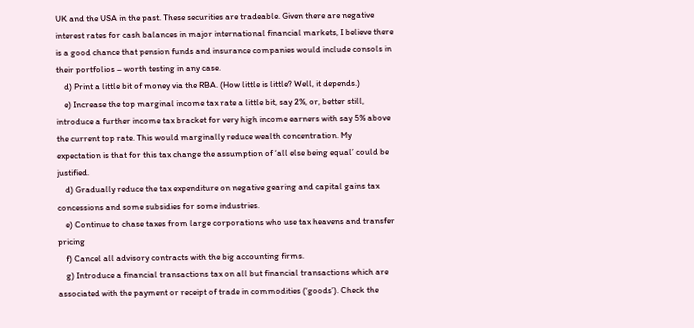UK and the USA in the past. These securities are tradeable. Given there are negative interest rates for cash balances in major international financial markets, I believe there is a good chance that pension funds and insurance companies would include consols in their portfolios – worth testing in any case.
    d) Print a little bit of money via the RBA. (How little is little? Well, it depends.)
    e) Increase the top marginal income tax rate a little bit, say 2%, or, better still, introduce a further income tax bracket for very high income earners with say 5% above the current top rate. This would marginally reduce wealth concentration. My expectation is that for this tax change the assumption of ‘all else being equal’ could be justified.
    d) Gradually reduce the tax expenditure on negative gearing and capital gains tax concessions and some subsidies for some industries.
    e) Continue to chase taxes from large corporations who use tax heavens and transfer pricing
    f) Cancel all advisory contracts with the big accounting firms.
    g) Introduce a financial transactions tax on all but financial transactions which are associated with the payment or receipt of trade in commodities (‘goods’). Check the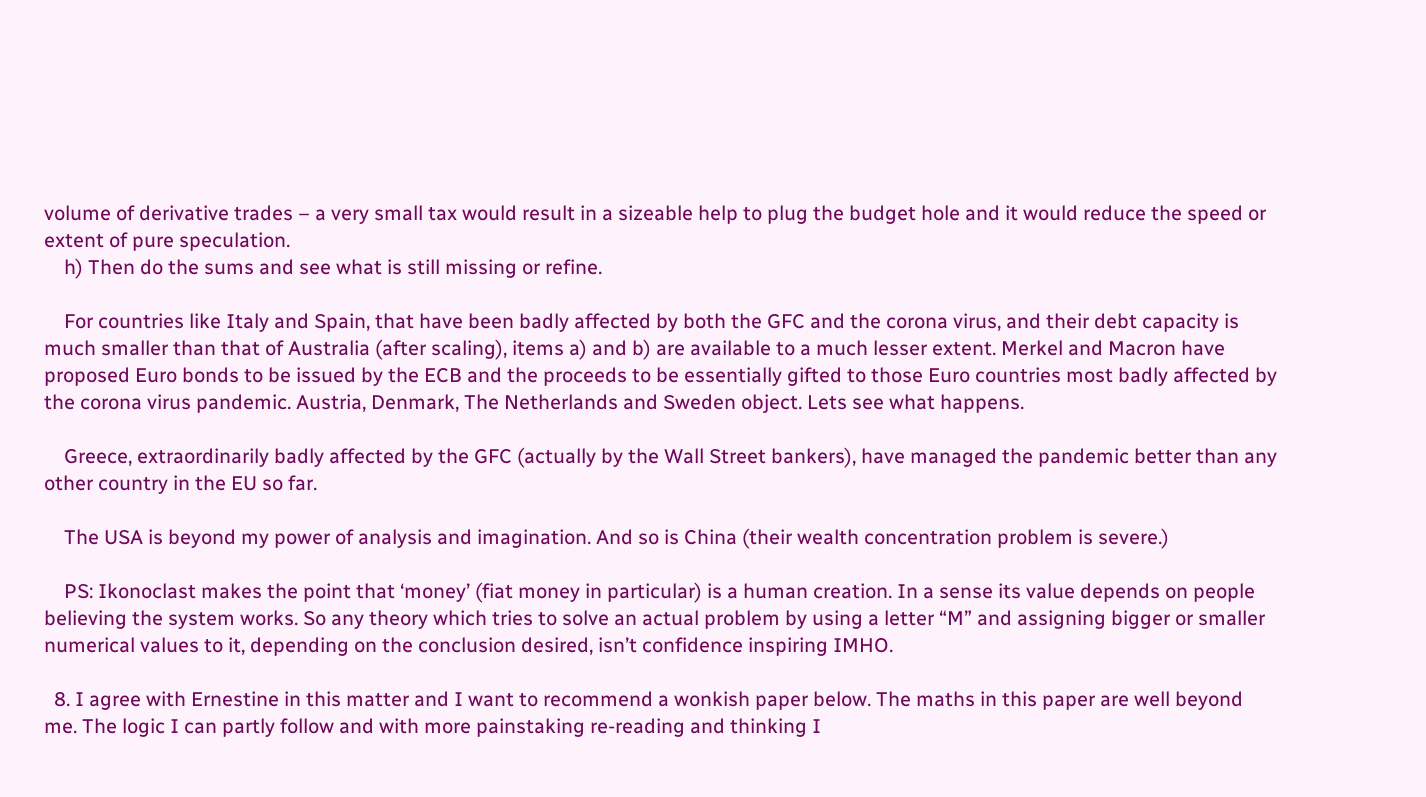volume of derivative trades – a very small tax would result in a sizeable help to plug the budget hole and it would reduce the speed or extent of pure speculation.
    h) Then do the sums and see what is still missing or refine.

    For countries like Italy and Spain, that have been badly affected by both the GFC and the corona virus, and their debt capacity is much smaller than that of Australia (after scaling), items a) and b) are available to a much lesser extent. Merkel and Macron have proposed Euro bonds to be issued by the ECB and the proceeds to be essentially gifted to those Euro countries most badly affected by the corona virus pandemic. Austria, Denmark, The Netherlands and Sweden object. Lets see what happens.

    Greece, extraordinarily badly affected by the GFC (actually by the Wall Street bankers), have managed the pandemic better than any other country in the EU so far.

    The USA is beyond my power of analysis and imagination. And so is China (their wealth concentration problem is severe.)

    PS: Ikonoclast makes the point that ‘money’ (fiat money in particular) is a human creation. In a sense its value depends on people believing the system works. So any theory which tries to solve an actual problem by using a letter “M” and assigning bigger or smaller numerical values to it, depending on the conclusion desired, isn’t confidence inspiring IMHO.

  8. I agree with Ernestine in this matter and I want to recommend a wonkish paper below. The maths in this paper are well beyond me. The logic I can partly follow and with more painstaking re-reading and thinking I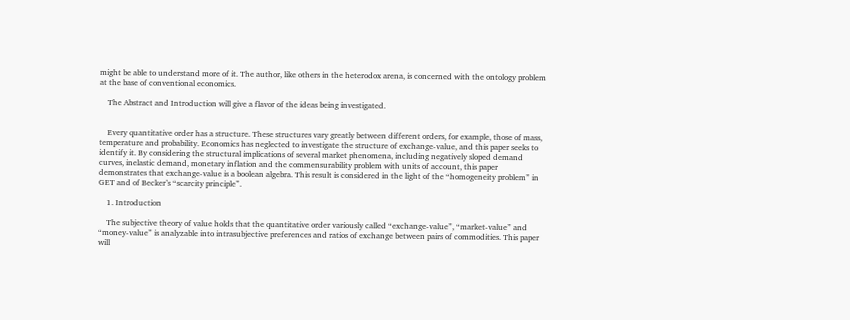might be able to understand more of it. The author, like others in the heterodox arena, is concerned with the ontology problem at the base of conventional economics.

    The Abstract and Introduction will give a flavor of the ideas being investigated.


    Every quantitative order has a structure. These structures vary greatly between different orders, for example, those of mass, temperature and probability. Economics has neglected to investigate the structure of exchange-value, and this paper seeks to identify it. By considering the structural implications of several market phenomena, including negatively sloped demand curves, inelastic demand, monetary inflation and the commensurability problem with units of account, this paper demonstrates that exchange-value is a boolean algebra. This result is considered in the light of the “homogeneity problem” in GET and of Becker’s “scarcity principle”.

    1. Introduction

    The subjective theory of value holds that the quantitative order variously called “exchange-value”, “market-value” and “money-value” is analyzable into intrasubjective preferences and ratios of exchange between pairs of commodities. This paper will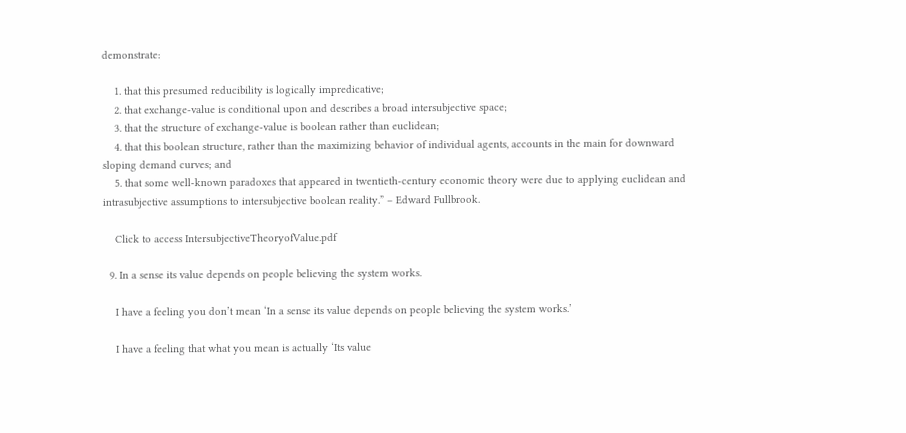demonstrate:

    1. that this presumed reducibility is logically impredicative;
    2. that exchange-value is conditional upon and describes a broad intersubjective space;
    3. that the structure of exchange-value is boolean rather than euclidean;
    4. that this boolean structure, rather than the maximizing behavior of individual agents, accounts in the main for downward sloping demand curves; and
    5. that some well-known paradoxes that appeared in twentieth-century economic theory were due to applying euclidean and intrasubjective assumptions to intersubjective boolean reality.” – Edward Fullbrook.

    Click to access IntersubjectiveTheoryofValue.pdf

  9. In a sense its value depends on people believing the system works.

    I have a feeling you don’t mean ‘In a sense its value depends on people believing the system works.’

    I have a feeling that what you mean is actually ‘Its value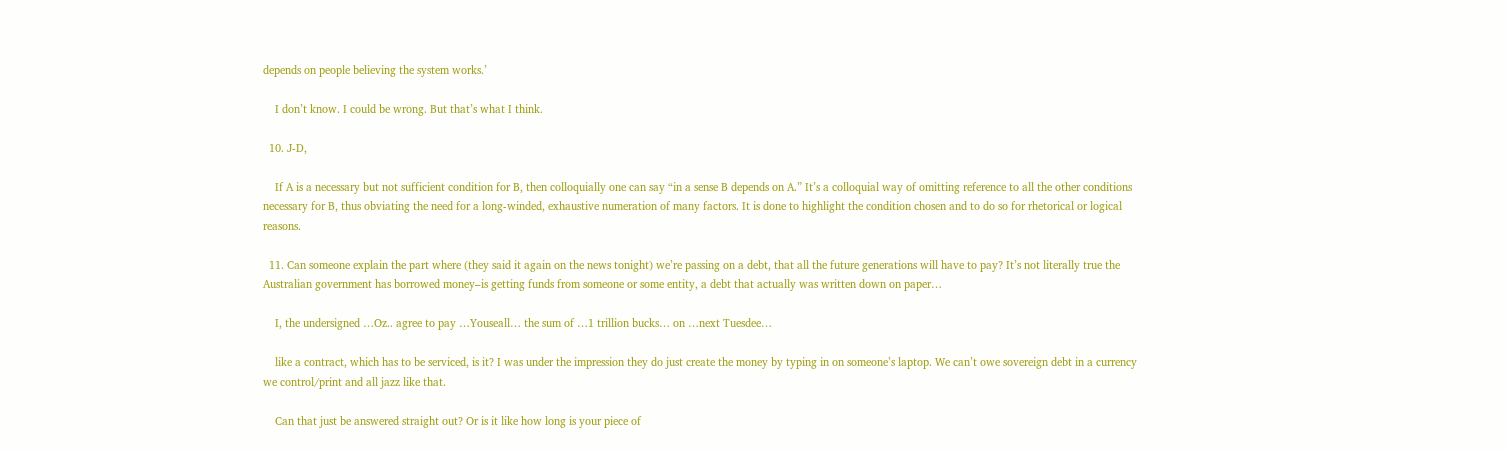depends on people believing the system works.’

    I don’t know. I could be wrong. But that’s what I think.

  10. J-D,

    If A is a necessary but not sufficient condition for B, then colloquially one can say “in a sense B depends on A.” It’s a colloquial way of omitting reference to all the other conditions necessary for B, thus obviating the need for a long-winded, exhaustive numeration of many factors. It is done to highlight the condition chosen and to do so for rhetorical or logical reasons.

  11. Can someone explain the part where (they said it again on the news tonight) we’re passing on a debt, that all the future generations will have to pay? It’s not literally true the Australian government has borrowed money–is getting funds from someone or some entity, a debt that actually was written down on paper…

    I, the undersigned …Oz.. agree to pay …Youseall… the sum of …1 trillion bucks… on …next Tuesdee…

    like a contract, which has to be serviced, is it? I was under the impression they do just create the money by typing in on someone’s laptop. We can’t owe sovereign debt in a currency we control/print and all jazz like that.

    Can that just be answered straight out? Or is it like how long is your piece of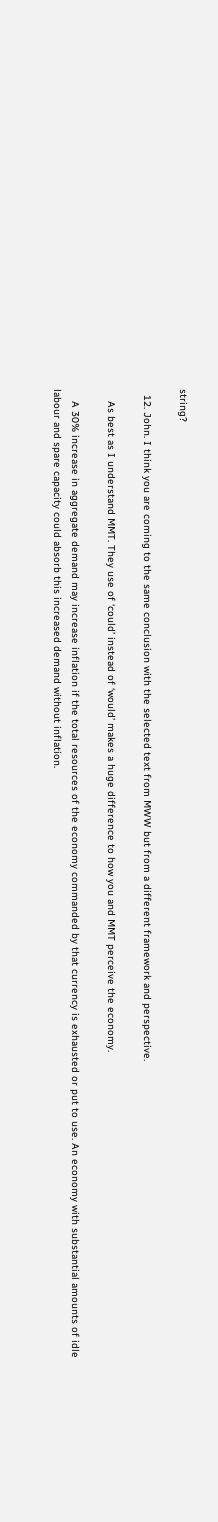string?

  12. John. I think you are coming to the same conclusion with the selected text from MWW but from a different framework and perspective.

    As best as I understand MMT. They use of ‘could’ instead of ‘would’ makes a huge difference to how you and MMT perceive the economy.

    A 30% increase in aggregate demand may increase inflation if the total resources of the economy commanded by that currency is exhausted or put to use. An economy with substantial amounts of idle labour and spare capacity could absorb this increased demand without inflation.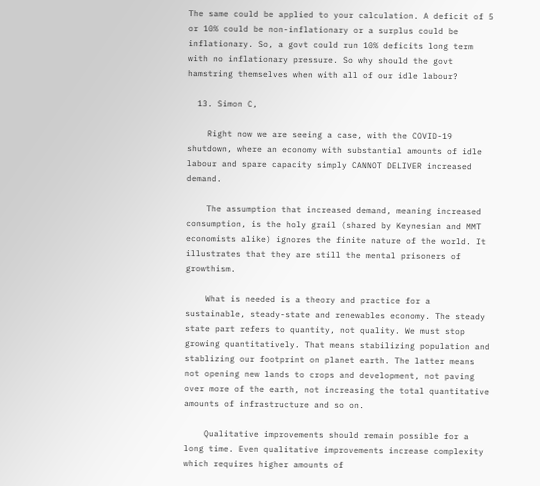The same could be applied to your calculation. A deficit of 5 or 10% could be non-inflationary or a surplus could be inflationary. So, a govt could run 10% deficits long term with no inflationary pressure. So why should the govt hamstring themselves when with all of our idle labour?

  13. Simon C,

    Right now we are seeing a case, with the COVID-19 shutdown, where an economy with substantial amounts of idle labour and spare capacity simply CANNOT DELIVER increased demand.

    The assumption that increased demand, meaning increased consumption, is the holy grail (shared by Keynesian and MMT economists alike) ignores the finite nature of the world. It illustrates that they are still the mental prisoners of growthism.

    What is needed is a theory and practice for a sustainable, steady-state and renewables economy. The steady state part refers to quantity, not quality. We must stop growing quantitatively. That means stabilizing population and stablizing our footprint on planet earth. The latter means not opening new lands to crops and development, not paving over more of the earth, not increasing the total quantitative amounts of infrastructure and so on.

    Qualitative improvements should remain possible for a long time. Even qualitative improvements increase complexity which requires higher amounts of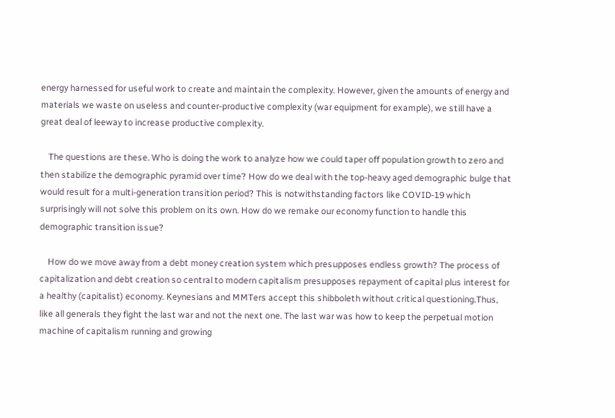energy harnessed for useful work to create and maintain the complexity. However, given the amounts of energy and materials we waste on useless and counter-productive complexity (war equipment for example), we still have a great deal of leeway to increase productive complexity.

    The questions are these. Who is doing the work to analyze how we could taper off population growth to zero and then stabilize the demographic pyramid over time? How do we deal with the top-heavy aged demographic bulge that would result for a multi-generation transition period? This is notwithstanding factors like COVID-19 which surprisingly will not solve this problem on its own. How do we remake our economy function to handle this demographic transition issue?

    How do we move away from a debt money creation system which presupposes endless growth? The process of capitalization and debt creation so central to modern capitalism presupposes repayment of capital plus interest for a healthy (capitalist) economy. Keynesians and MMTers accept this shibboleth without critical questioning.Thus, like all generals they fight the last war and not the next one. The last war was how to keep the perpetual motion machine of capitalism running and growing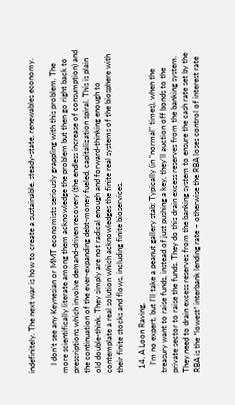indefinitely. The next war is how to create a sustainable, steady-state, renewables economy.

    I don’t see any Keynesian or MMT economists seriously grappling with this problem. The more scientifically literate among them acknowledge the problem but then go right back to prescriptions which involve demand-driven recovery (the endless increase of consumption) and the continuation of the ever-expanding debt-money fueled, capitalization spiral. This is plain old double-think. They simply are not radical enough and forward-thinking enough to contemplate a real solution which acknowledges the finite real systems of the biosphere with their finite stocks and flows, including finite bioservices.

  14. A Loon Raving,
    I’m no expert, but I’ll take a peanut gallery stab: Typically (in “normal” times), when the treasury want to raise funds, instead of just pushing a key, they’ll auction off bonds to the private sector to raise the funds. They do this drain excess reserves from the banking system. They need to drain excess reserves from the banking system to ensure the cash rate set by the RBA is the *lowest* interbank lending rate – otherwise the RBA loses control of interest rate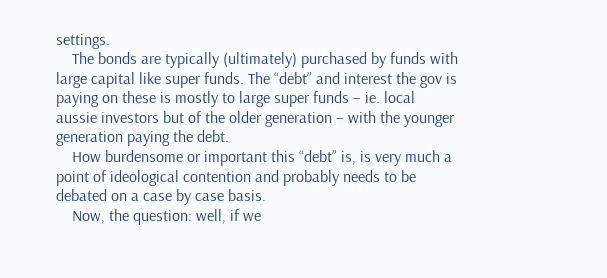settings.
    The bonds are typically (ultimately) purchased by funds with large capital like super funds. The “debt” and interest the gov is paying on these is mostly to large super funds – ie. local aussie investors but of the older generation – with the younger generation paying the debt.
    How burdensome or important this “debt” is, is very much a point of ideological contention and probably needs to be debated on a case by case basis.
    Now, the question: well, if we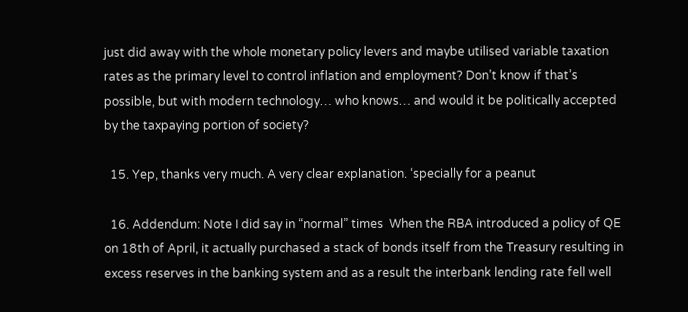just did away with the whole monetary policy levers and maybe utilised variable taxation rates as the primary level to control inflation and employment? Don’t know if that’s possible, but with modern technology… who knows… and would it be politically accepted by the taxpaying portion of society?

  15. Yep, thanks very much. A very clear explanation. ‘specially for a peanut

  16. Addendum: Note I did say in “normal” times  When the RBA introduced a policy of QE on 18th of April, it actually purchased a stack of bonds itself from the Treasury resulting in excess reserves in the banking system and as a result the interbank lending rate fell well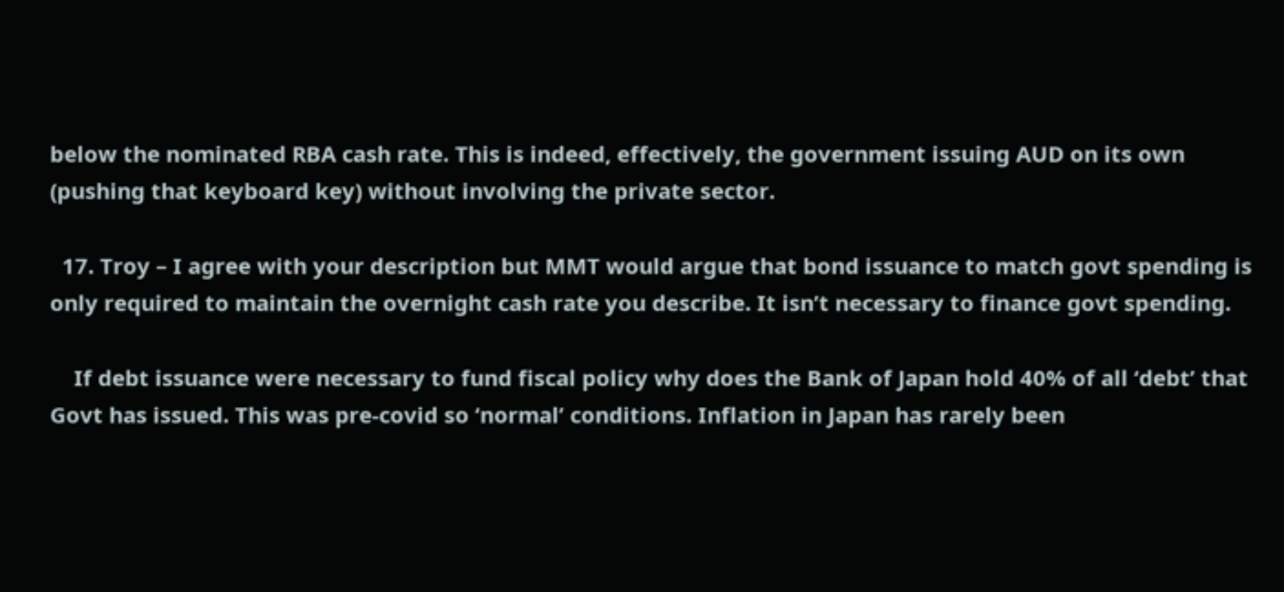below the nominated RBA cash rate. This is indeed, effectively, the government issuing AUD on its own (pushing that keyboard key) without involving the private sector.

  17. Troy – I agree with your description but MMT would argue that bond issuance to match govt spending is only required to maintain the overnight cash rate you describe. It isn’t necessary to finance govt spending.

    If debt issuance were necessary to fund fiscal policy why does the Bank of Japan hold 40% of all ‘debt’ that Govt has issued. This was pre-covid so ‘normal’ conditions. Inflation in Japan has rarely been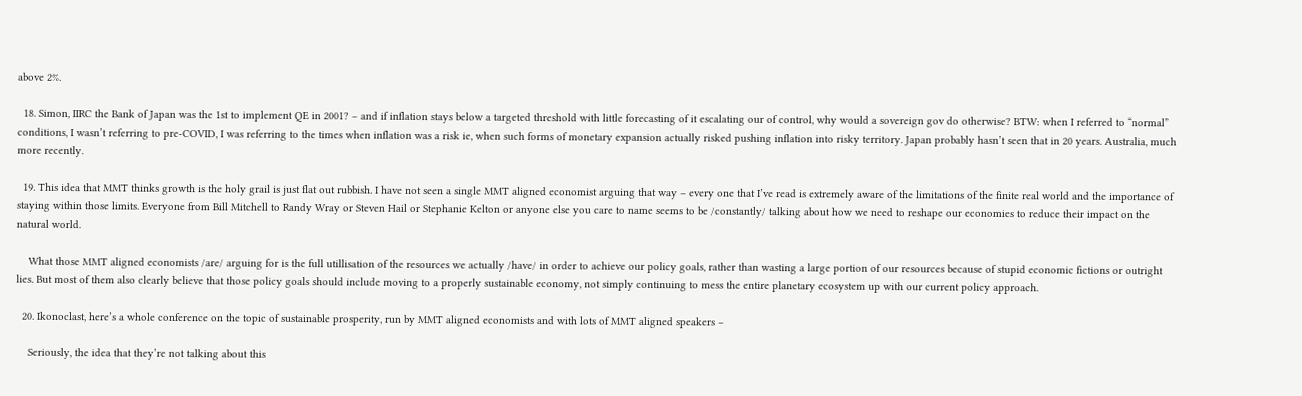above 2%.

  18. Simon, IIRC the Bank of Japan was the 1st to implement QE in 2001? – and if inflation stays below a targeted threshold with little forecasting of it escalating our of control, why would a sovereign gov do otherwise? BTW: when I referred to “normal” conditions, I wasn’t referring to pre-COVID, I was referring to the times when inflation was a risk ie, when such forms of monetary expansion actually risked pushing inflation into risky territory. Japan probably hasn’t seen that in 20 years. Australia, much more recently.

  19. This idea that MMT thinks growth is the holy grail is just flat out rubbish. I have not seen a single MMT aligned economist arguing that way – every one that I’ve read is extremely aware of the limitations of the finite real world and the importance of staying within those limits. Everyone from Bill Mitchell to Randy Wray or Steven Hail or Stephanie Kelton or anyone else you care to name seems to be /constantly/ talking about how we need to reshape our economies to reduce their impact on the natural world.

    What those MMT aligned economists /are/ arguing for is the full utillisation of the resources we actually /have/ in order to achieve our policy goals, rather than wasting a large portion of our resources because of stupid economic fictions or outright lies. But most of them also clearly believe that those policy goals should include moving to a properly sustainable economy, not simply continuing to mess the entire planetary ecosystem up with our current policy approach.

  20. Ikonoclast, here’s a whole conference on the topic of sustainable prosperity, run by MMT aligned economists and with lots of MMT aligned speakers –

    Seriously, the idea that they’re not talking about this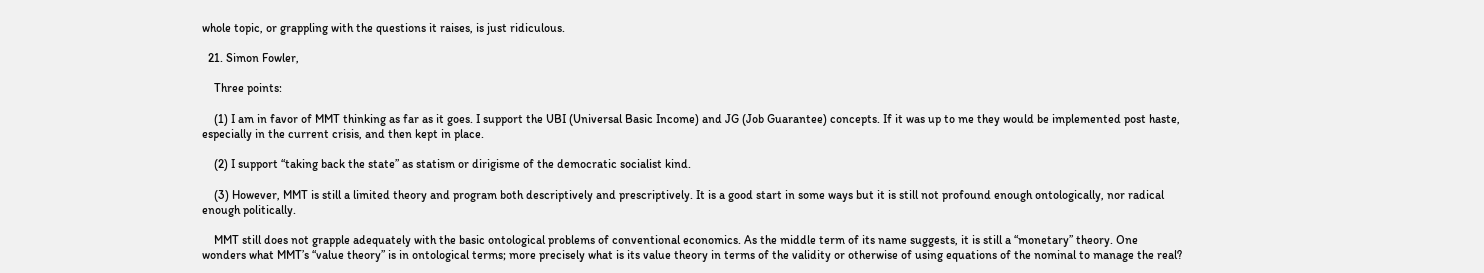whole topic, or grappling with the questions it raises, is just ridiculous.

  21. Simon Fowler,

    Three points:

    (1) I am in favor of MMT thinking as far as it goes. I support the UBI (Universal Basic Income) and JG (Job Guarantee) concepts. If it was up to me they would be implemented post haste, especially in the current crisis, and then kept in place.

    (2) I support “taking back the state” as statism or dirigisme of the democratic socialist kind.

    (3) However, MMT is still a limited theory and program both descriptively and prescriptively. It is a good start in some ways but it is still not profound enough ontologically, nor radical enough politically.

    MMT still does not grapple adequately with the basic ontological problems of conventional economics. As the middle term of its name suggests, it is still a “monetary” theory. One wonders what MMT’s “value theory” is in ontological terms; more precisely what is its value theory in terms of the validity or otherwise of using equations of the nominal to manage the real?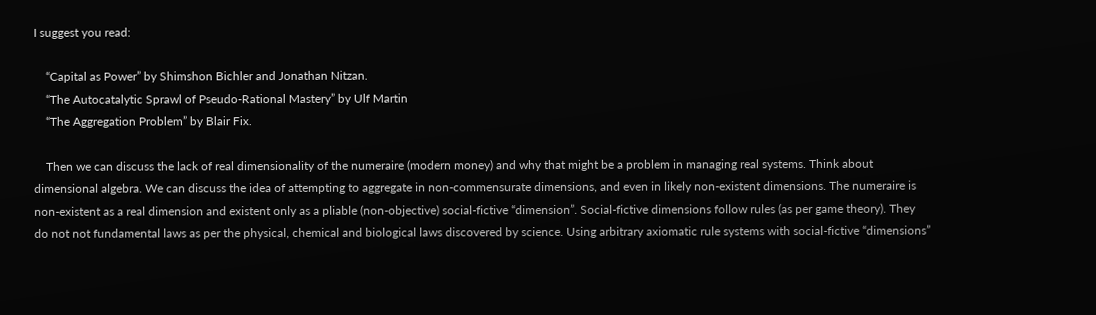I suggest you read:

    “Capital as Power” by Shimshon Bichler and Jonathan Nitzan.
    “The Autocatalytic Sprawl of Pseudo-Rational Mastery” by Ulf Martin
    “The Aggregation Problem” by Blair Fix.

    Then we can discuss the lack of real dimensionality of the numeraire (modern money) and why that might be a problem in managing real systems. Think about dimensional algebra. We can discuss the idea of attempting to aggregate in non-commensurate dimensions, and even in likely non-existent dimensions. The numeraire is non-existent as a real dimension and existent only as a pliable (non-objective) social-fictive “dimension”. Social-fictive dimensions follow rules (as per game theory). They do not not fundamental laws as per the physical, chemical and biological laws discovered by science. Using arbitrary axiomatic rule systems with social-fictive “dimensions”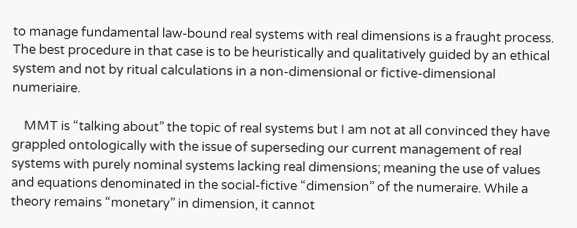to manage fundamental law-bound real systems with real dimensions is a fraught process. The best procedure in that case is to be heuristically and qualitatively guided by an ethical system and not by ritual calculations in a non-dimensional or fictive-dimensional numeriaire.

    MMT is “talking about” the topic of real systems but I am not at all convinced they have grappled ontologically with the issue of superseding our current management of real systems with purely nominal systems lacking real dimensions; meaning the use of values and equations denominated in the social-fictive “dimension” of the numeraire. While a theory remains “monetary” in dimension, it cannot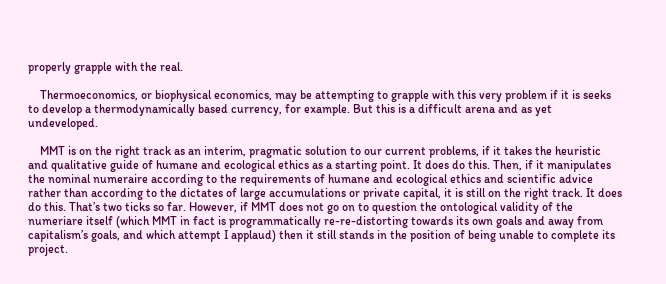properly grapple with the real.

    Thermoeconomics, or biophysical economics, may be attempting to grapple with this very problem if it is seeks to develop a thermodynamically based currency, for example. But this is a difficult arena and as yet undeveloped.

    MMT is on the right track as an interim, pragmatic solution to our current problems, if it takes the heuristic and qualitative guide of humane and ecological ethics as a starting point. It does do this. Then, if it manipulates the nominal numeraire according to the requirements of humane and ecological ethics and scientific advice rather than according to the dictates of large accumulations or private capital, it is still on the right track. It does do this. That’s two ticks so far. However, if MMT does not go on to question the ontological validity of the numeriare itself (which MMT in fact is programmatically re-re-distorting towards its own goals and away from capitalism’s goals, and which attempt I applaud) then it still stands in the position of being unable to complete its project.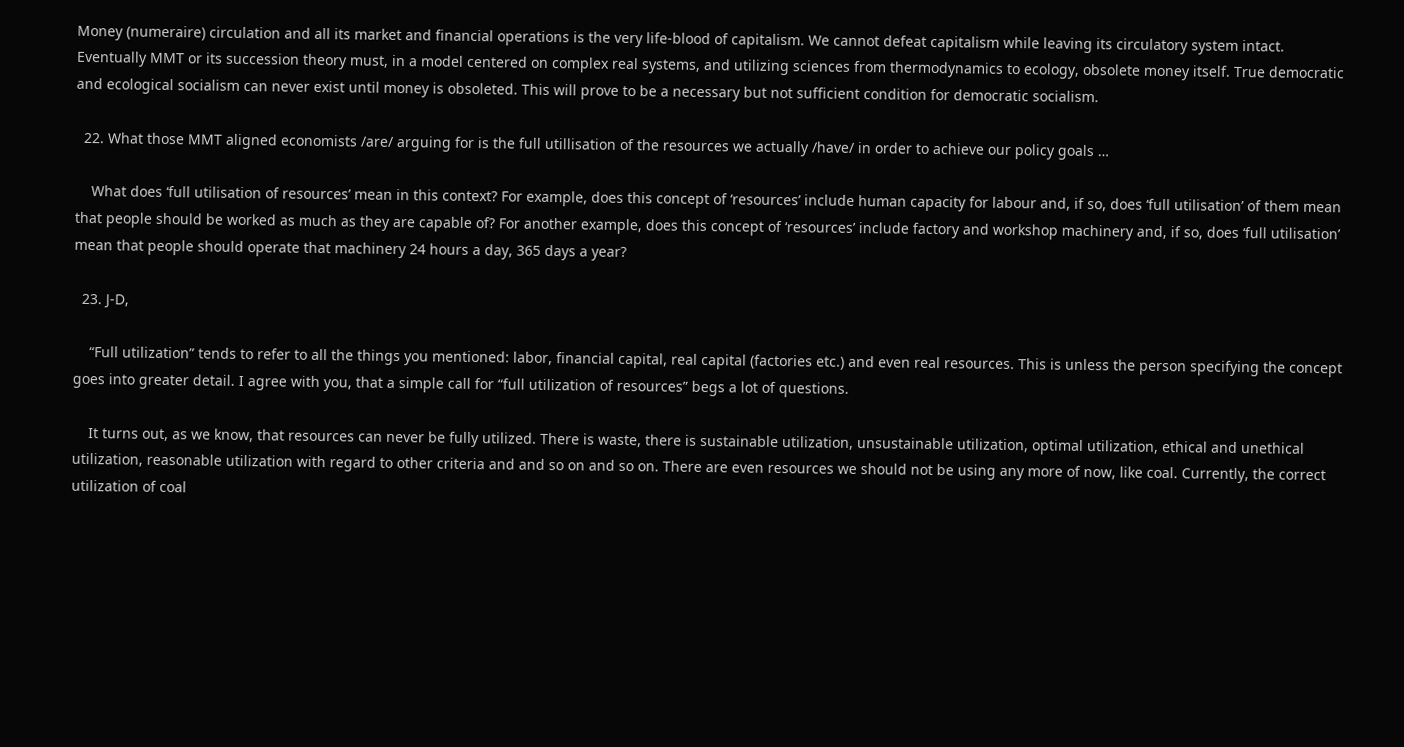Money (numeraire) circulation and all its market and financial operations is the very life-blood of capitalism. We cannot defeat capitalism while leaving its circulatory system intact. Eventually MMT or its succession theory must, in a model centered on complex real systems, and utilizing sciences from thermodynamics to ecology, obsolete money itself. True democratic and ecological socialism can never exist until money is obsoleted. This will prove to be a necessary but not sufficient condition for democratic socialism.

  22. What those MMT aligned economists /are/ arguing for is the full utillisation of the resources we actually /have/ in order to achieve our policy goals …

    What does ‘full utilisation of resources’ mean in this context? For example, does this concept of ‘resources’ include human capacity for labour and, if so, does ‘full utilisation’ of them mean that people should be worked as much as they are capable of? For another example, does this concept of ‘resources’ include factory and workshop machinery and, if so, does ‘full utilisation’ mean that people should operate that machinery 24 hours a day, 365 days a year?

  23. J-D,

    “Full utilization” tends to refer to all the things you mentioned: labor, financial capital, real capital (factories etc.) and even real resources. This is unless the person specifying the concept goes into greater detail. I agree with you, that a simple call for “full utilization of resources” begs a lot of questions.

    It turns out, as we know, that resources can never be fully utilized. There is waste, there is sustainable utilization, unsustainable utilization, optimal utilization, ethical and unethical utilization, reasonable utilization with regard to other criteria and and so on and so on. There are even resources we should not be using any more of now, like coal. Currently, the correct utilization of coal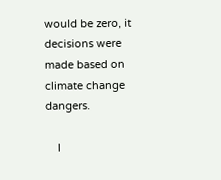would be zero, it decisions were made based on climate change dangers.

    I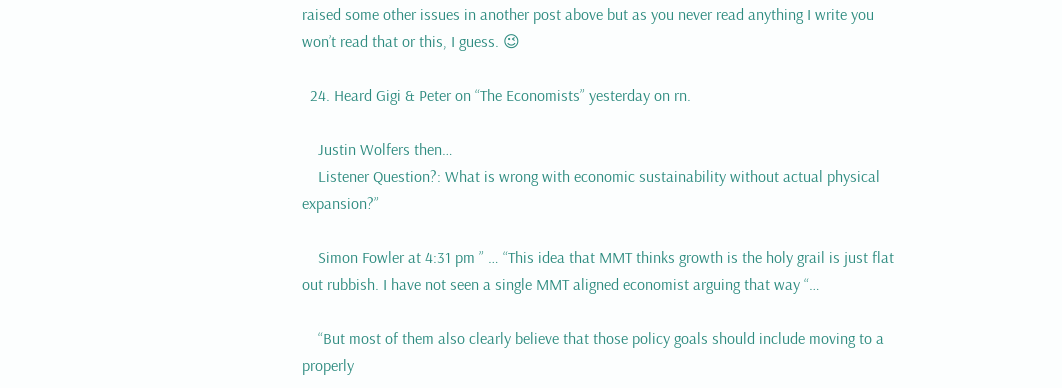raised some other issues in another post above but as you never read anything I write you won’t read that or this, I guess. 😉

  24. Heard Gigi & Peter on “The Economists” yesterday on rn.

    Justin Wolfers then…
    Listener Question?: What is wrong with economic sustainability without actual physical expansion?”

    Simon Fowler at 4:31 pm ” … “This idea that MMT thinks growth is the holy grail is just flat out rubbish. I have not seen a single MMT aligned economist arguing that way “…

    “But most of them also clearly believe that those policy goals should include moving to a properly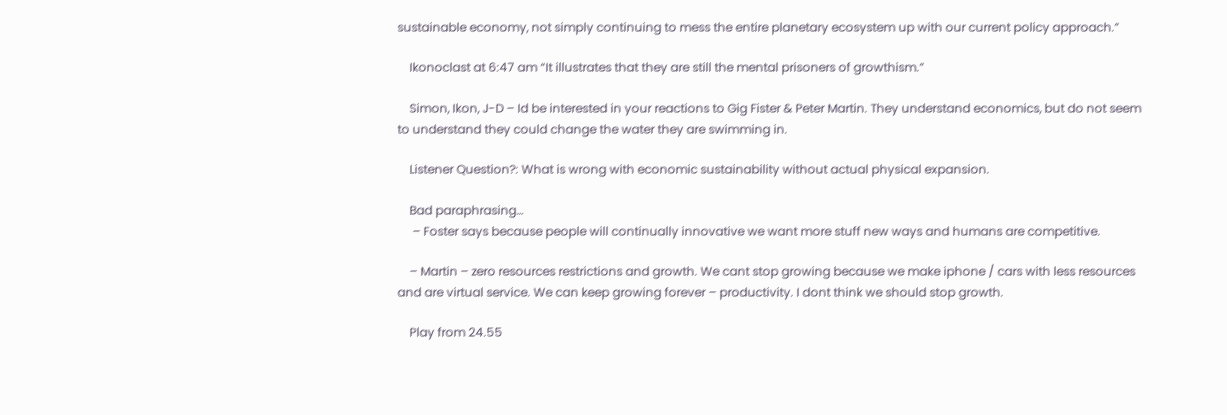sustainable economy, not simply continuing to mess the entire planetary ecosystem up with our current policy approach.”

    Ikonoclast at 6:47 am “It illustrates that they are still the mental prisoners of growthism.”

    Simon, Ikon, J-D – Id be interested in your reactions to Gig Fister & Peter Martin. They understand economics, but do not seem to understand they could change the water they are swimming in.

    Listener Question?: What is wrong with economic sustainability without actual physical expansion.

    Bad paraphrasing…
     – Foster says because people will continually innovative we want more stuff new ways and humans are competitive.

    – Martin – zero resources restrictions and growth. We cant stop growing because we make iphone / cars with less resources and are virtual service. We can keep growing forever – productivity. I dont think we should stop growth.

    Play from 24.55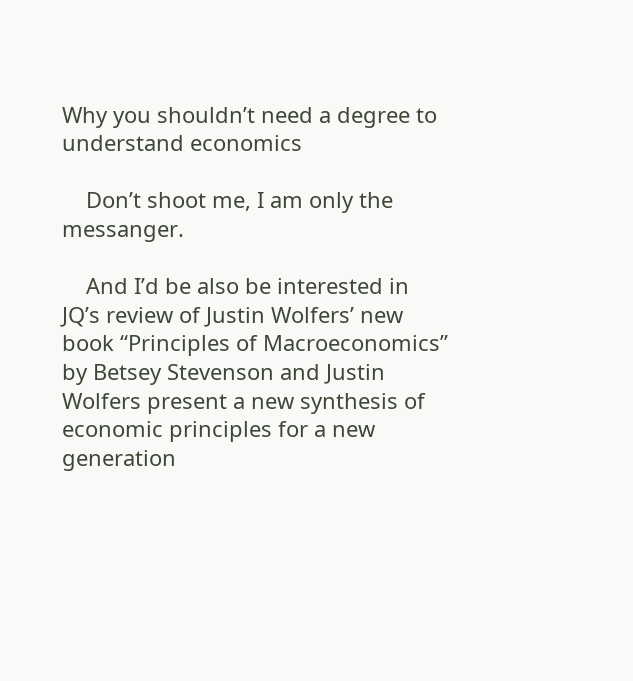Why you shouldn’t need a degree to understand economics

    Don’t shoot me, I am only the messanger.

    And I’d be also be interested in JQ’s review of Justin Wolfers’ new book “Principles of Macroeconomics” by Betsey Stevenson and Justin Wolfers present a new synthesis of economic principles for a new generation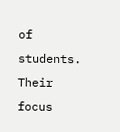of students. Their focus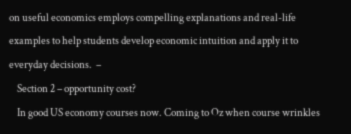on useful economics employs compelling explanations and real-life examples to help students develop economic intuition and apply it to everyday decisions.  –
    Section 2 – opportunity cost?
    In good US economy courses now. Coming to Oz when course wrinkles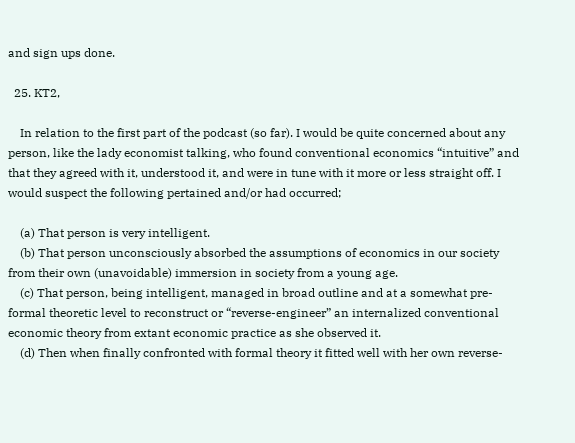and sign ups done.

  25. KT2,

    In relation to the first part of the podcast (so far). I would be quite concerned about any person, like the lady economist talking, who found conventional economics “intuitive” and that they agreed with it, understood it, and were in tune with it more or less straight off. I would suspect the following pertained and/or had occurred;

    (a) That person is very intelligent.
    (b) That person unconsciously absorbed the assumptions of economics in our society from their own (unavoidable) immersion in society from a young age.
    (c) That person, being intelligent, managed in broad outline and at a somewhat pre-formal theoretic level to reconstruct or “reverse-engineer” an internalized conventional economic theory from extant economic practice as she observed it.
    (d) Then when finally confronted with formal theory it fitted well with her own reverse-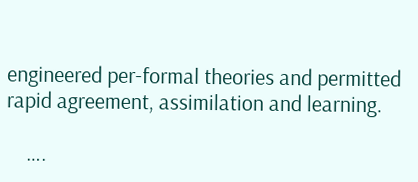engineered per-formal theories and permitted rapid agreement, assimilation and learning.

    ….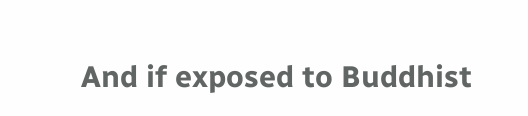And if exposed to Buddhist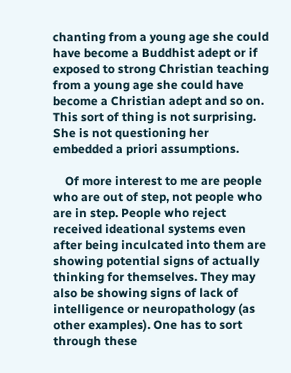chanting from a young age she could have become a Buddhist adept or if exposed to strong Christian teaching from a young age she could have become a Christian adept and so on. This sort of thing is not surprising. She is not questioning her embedded a priori assumptions.

    Of more interest to me are people who are out of step, not people who are in step. People who reject received ideational systems even after being inculcated into them are showing potential signs of actually thinking for themselves. They may also be showing signs of lack of intelligence or neuropathology (as other examples). One has to sort through these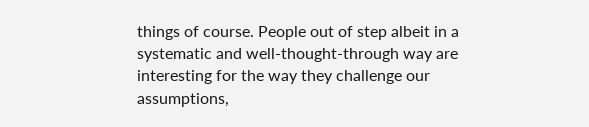things of course. People out of step albeit in a systematic and well-thought-through way are interesting for the way they challenge our assumptions,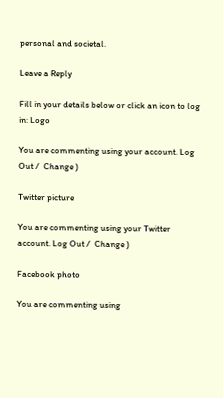personal and societal.

Leave a Reply

Fill in your details below or click an icon to log in: Logo

You are commenting using your account. Log Out /  Change )

Twitter picture

You are commenting using your Twitter account. Log Out /  Change )

Facebook photo

You are commenting using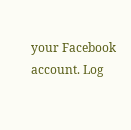your Facebook account. Log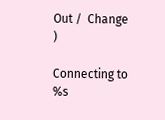Out /  Change )

Connecting to %s